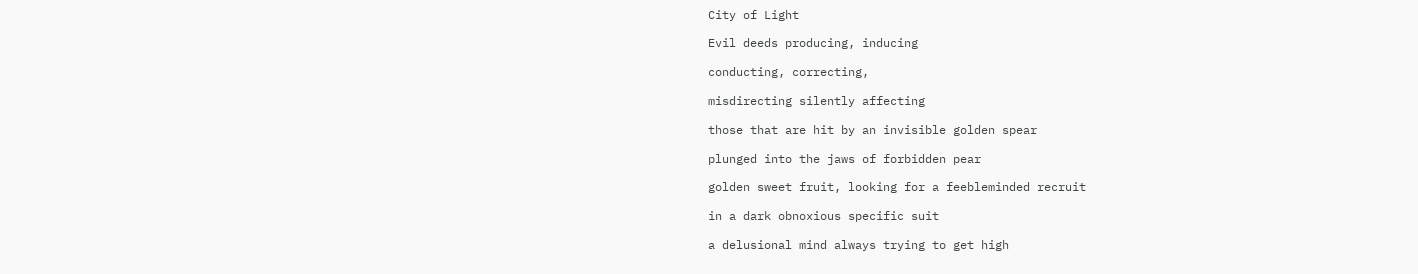City of Light

Evil deeds producing, inducing

conducting, correcting,

misdirecting silently affecting

those that are hit by an invisible golden spear

plunged into the jaws of forbidden pear

golden sweet fruit, looking for a feebleminded recruit

in a dark obnoxious specific suit

a delusional mind always trying to get high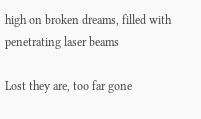high on broken dreams, filled with penetrating laser beams

Lost they are, too far gone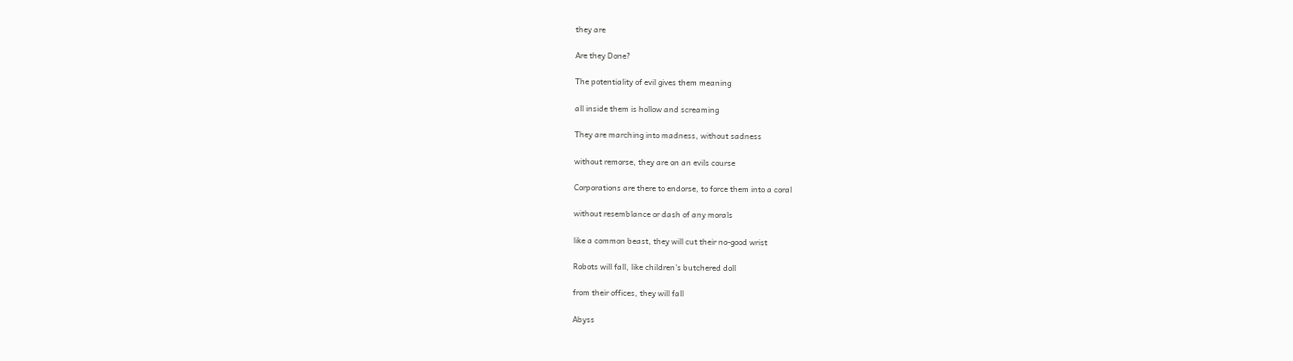they are

Are they Done?

The potentiality of evil gives them meaning

all inside them is hollow and screaming

They are marching into madness, without sadness

without remorse, they are on an evils course

Corporations are there to endorse, to force them into a coral

without resemblance or dash of any morals

like a common beast, they will cut their no-good wrist

Robots will fall, like children’s butchered doll

from their offices, they will fall

Abyss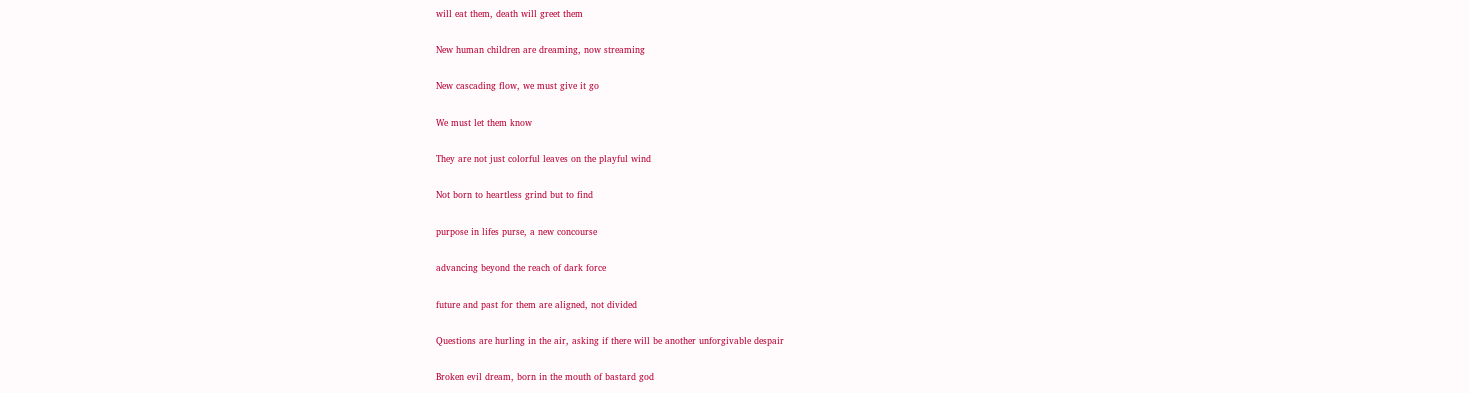will eat them, death will greet them

New human children are dreaming, now streaming

New cascading flow, we must give it go

We must let them know

They are not just colorful leaves on the playful wind

Not born to heartless grind but to find

purpose in lifes purse, a new concourse

advancing beyond the reach of dark force

future and past for them are aligned, not divided

Questions are hurling in the air, asking if there will be another unforgivable despair

Broken evil dream, born in the mouth of bastard god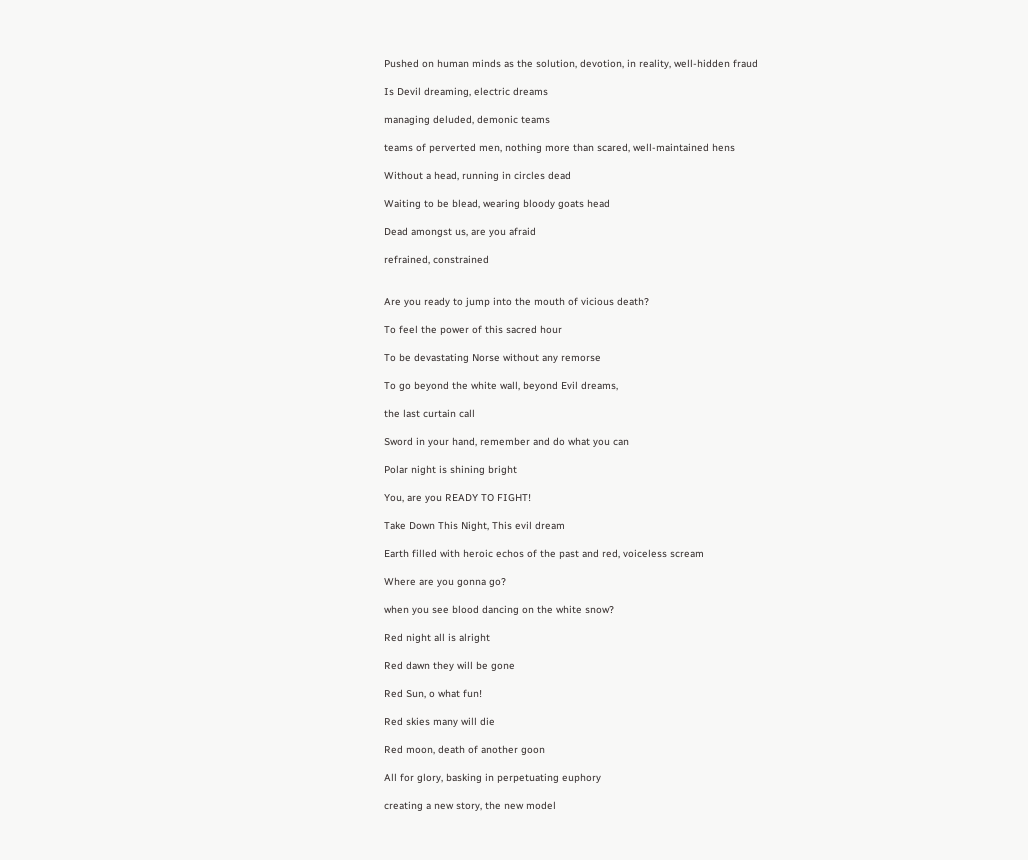Pushed on human minds as the solution, devotion, in reality, well-hidden fraud

Is Devil dreaming, electric dreams

managing deluded, demonic teams

teams of perverted men, nothing more than scared, well-maintained hens

Without a head, running in circles dead

Waiting to be blead, wearing bloody goats head

Dead amongst us, are you afraid

refrained, constrained


Are you ready to jump into the mouth of vicious death?

To feel the power of this sacred hour

To be devastating Norse without any remorse

To go beyond the white wall, beyond Evil dreams,

the last curtain call

Sword in your hand, remember and do what you can

Polar night is shining bright

You, are you READY TO FIGHT!

Take Down This Night, This evil dream

Earth filled with heroic echos of the past and red, voiceless scream

Where are you gonna go?

when you see blood dancing on the white snow?

Red night all is alright

Red dawn they will be gone

Red Sun, o what fun!

Red skies many will die

Red moon, death of another goon

All for glory, basking in perpetuating euphory

creating a new story, the new model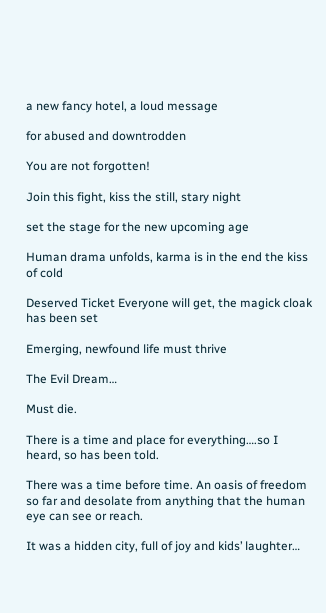a new fancy hotel, a loud message

for abused and downtrodden

You are not forgotten!

Join this fight, kiss the still, stary night

set the stage for the new upcoming age

Human drama unfolds, karma is in the end the kiss of cold

Deserved Ticket Everyone will get, the magick cloak has been set

Emerging, newfound life must thrive

The Evil Dream…

Must die.

There is a time and place for everything….so I heard, so has been told.

There was a time before time. An oasis of freedom so far and desolate from anything that the human eye can see or reach.

It was a hidden city, full of joy and kids’ laughter…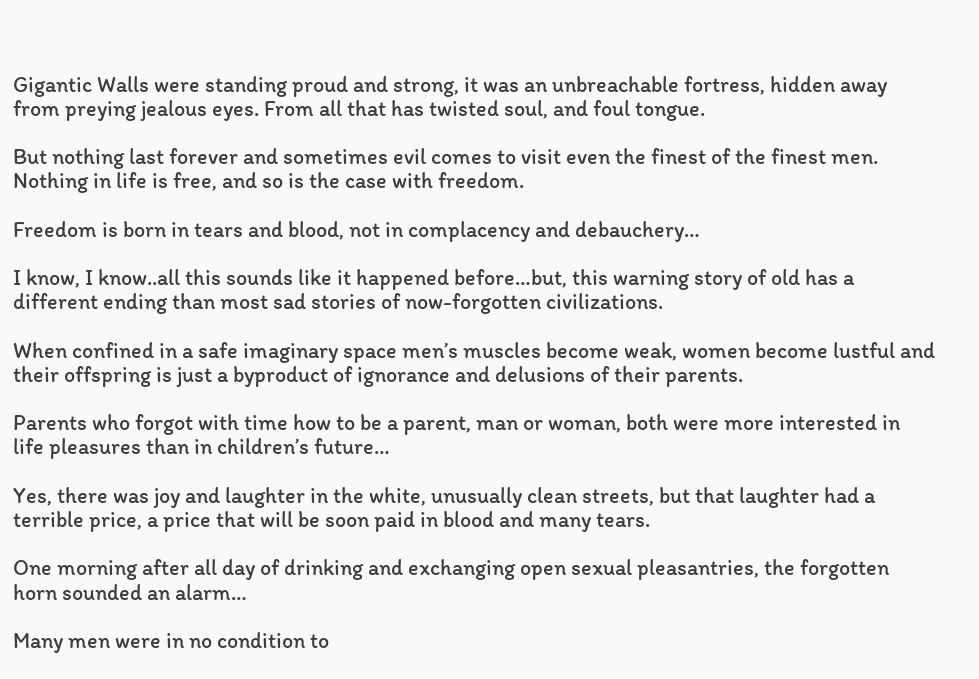Gigantic Walls were standing proud and strong, it was an unbreachable fortress, hidden away from preying jealous eyes. From all that has twisted soul, and foul tongue.

But nothing last forever and sometimes evil comes to visit even the finest of the finest men. Nothing in life is free, and so is the case with freedom.

Freedom is born in tears and blood, not in complacency and debauchery…

I know, I know..all this sounds like it happened before…but, this warning story of old has a different ending than most sad stories of now-forgotten civilizations.

When confined in a safe imaginary space men’s muscles become weak, women become lustful and their offspring is just a byproduct of ignorance and delusions of their parents.

Parents who forgot with time how to be a parent, man or woman, both were more interested in life pleasures than in children’s future…

Yes, there was joy and laughter in the white, unusually clean streets, but that laughter had a terrible price, a price that will be soon paid in blood and many tears.

One morning after all day of drinking and exchanging open sexual pleasantries, the forgotten horn sounded an alarm…

Many men were in no condition to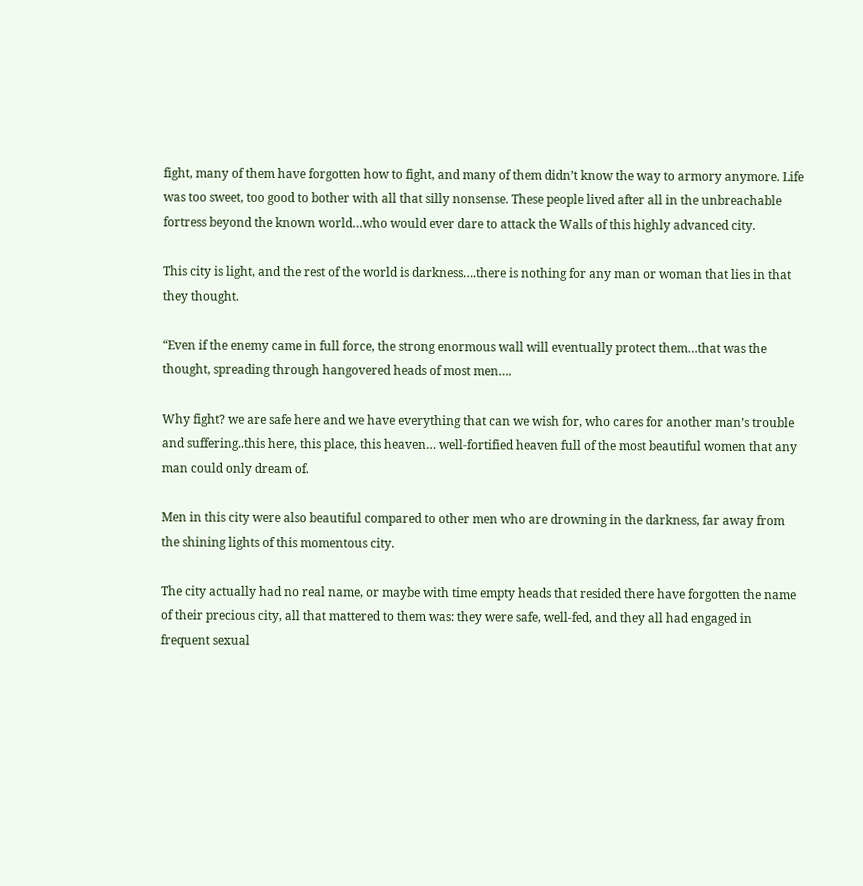fight, many of them have forgotten how to fight, and many of them didn’t know the way to armory anymore. Life was too sweet, too good to bother with all that silly nonsense. These people lived after all in the unbreachable fortress beyond the known world…who would ever dare to attack the Walls of this highly advanced city.

This city is light, and the rest of the world is darkness….there is nothing for any man or woman that lies in that they thought.

“Even if the enemy came in full force, the strong enormous wall will eventually protect them…that was the thought, spreading through hangovered heads of most men….

Why fight? we are safe here and we have everything that can we wish for, who cares for another man’s trouble and suffering..this here, this place, this heaven… well-fortified heaven full of the most beautiful women that any man could only dream of.

Men in this city were also beautiful compared to other men who are drowning in the darkness, far away from the shining lights of this momentous city.

The city actually had no real name, or maybe with time empty heads that resided there have forgotten the name of their precious city, all that mattered to them was: they were safe, well-fed, and they all had engaged in frequent sexual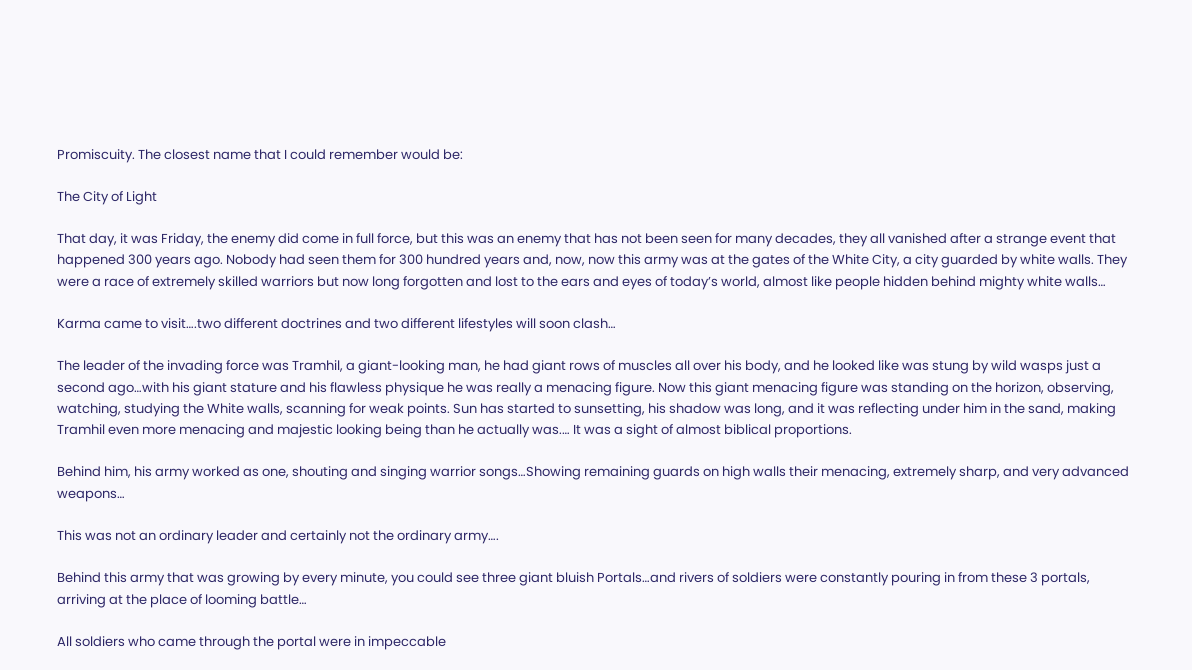Promiscuity. The closest name that I could remember would be:

The City of Light

That day, it was Friday, the enemy did come in full force, but this was an enemy that has not been seen for many decades, they all vanished after a strange event that happened 300 years ago. Nobody had seen them for 300 hundred years and, now, now this army was at the gates of the White City, a city guarded by white walls. They were a race of extremely skilled warriors but now long forgotten and lost to the ears and eyes of today’s world, almost like people hidden behind mighty white walls…

Karma came to visit….two different doctrines and two different lifestyles will soon clash…

The leader of the invading force was Tramhil, a giant-looking man, he had giant rows of muscles all over his body, and he looked like was stung by wild wasps just a second ago…with his giant stature and his flawless physique he was really a menacing figure. Now this giant menacing figure was standing on the horizon, observing, watching, studying the White walls, scanning for weak points. Sun has started to sunsetting, his shadow was long, and it was reflecting under him in the sand, making Tramhil even more menacing and majestic looking being than he actually was.… It was a sight of almost biblical proportions.

Behind him, his army worked as one, shouting and singing warrior songs…Showing remaining guards on high walls their menacing, extremely sharp, and very advanced weapons…

This was not an ordinary leader and certainly not the ordinary army….

Behind this army that was growing by every minute, you could see three giant bluish Portals…and rivers of soldiers were constantly pouring in from these 3 portals, arriving at the place of looming battle…

All soldiers who came through the portal were in impeccable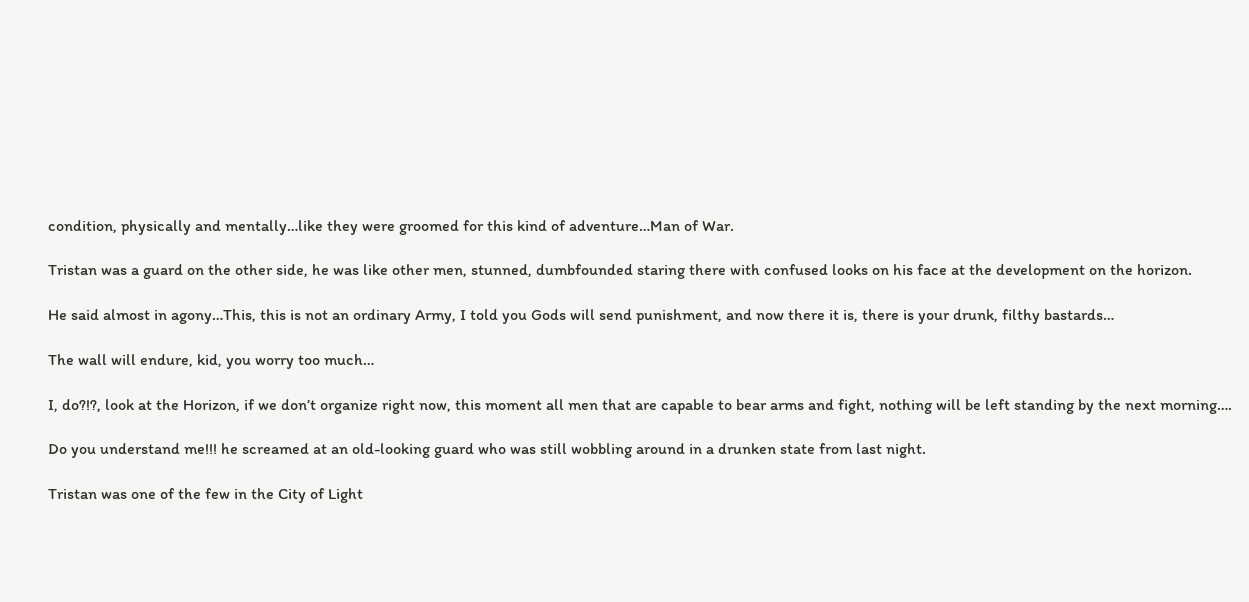condition, physically and mentally…like they were groomed for this kind of adventure…Man of War.

Tristan was a guard on the other side, he was like other men, stunned, dumbfounded staring there with confused looks on his face at the development on the horizon.

He said almost in agony…This, this is not an ordinary Army, I told you Gods will send punishment, and now there it is, there is your drunk, filthy bastards…

The wall will endure, kid, you worry too much…

I, do?!?, look at the Horizon, if we don’t organize right now, this moment all men that are capable to bear arms and fight, nothing will be left standing by the next morning….

Do you understand me!!! he screamed at an old-looking guard who was still wobbling around in a drunken state from last night.

Tristan was one of the few in the City of Light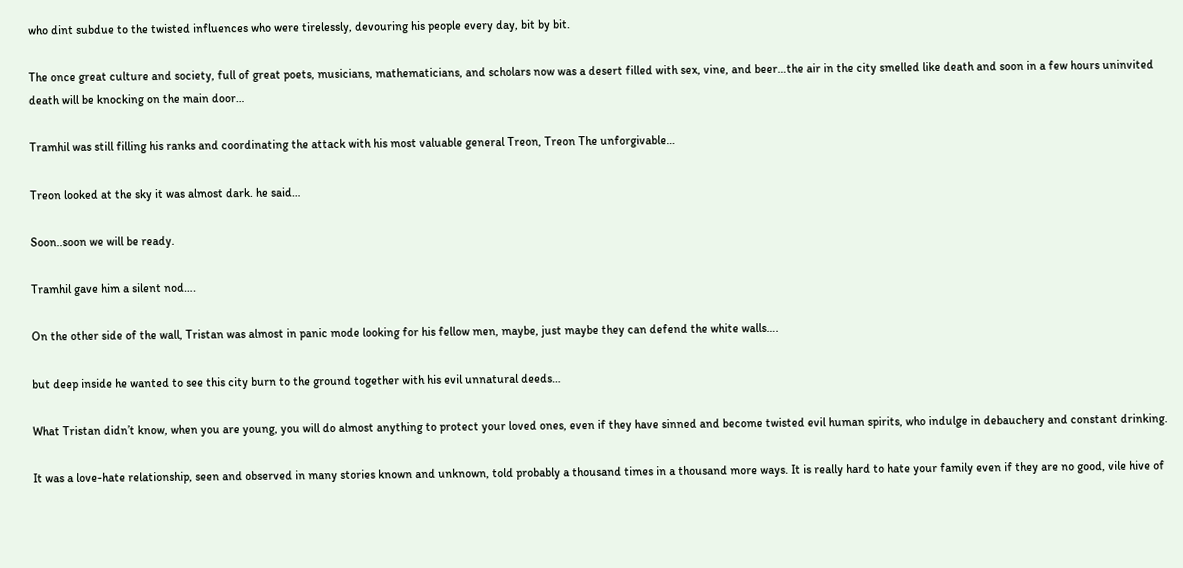who dint subdue to the twisted influences who were tirelessly, devouring his people every day, bit by bit.

The once great culture and society, full of great poets, musicians, mathematicians, and scholars now was a desert filled with sex, vine, and beer…the air in the city smelled like death and soon in a few hours uninvited death will be knocking on the main door…

Tramhil was still filling his ranks and coordinating the attack with his most valuable general Treon, Treon The unforgivable…

Treon looked at the sky it was almost dark. he said…

Soon..soon we will be ready.

Tramhil gave him a silent nod….

On the other side of the wall, Tristan was almost in panic mode looking for his fellow men, maybe, just maybe they can defend the white walls….

but deep inside he wanted to see this city burn to the ground together with his evil unnatural deeds…

What Tristan didn’t know, when you are young, you will do almost anything to protect your loved ones, even if they have sinned and become twisted evil human spirits, who indulge in debauchery and constant drinking.

It was a love-hate relationship, seen and observed in many stories known and unknown, told probably a thousand times in a thousand more ways. It is really hard to hate your family even if they are no good, vile hive of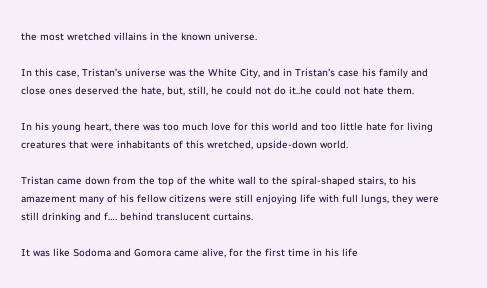the most wretched villains in the known universe.

In this case, Tristan’s universe was the White City, and in Tristan’s case his family and close ones deserved the hate, but, still, he could not do it..he could not hate them.

In his young heart, there was too much love for this world and too little hate for living creatures that were inhabitants of this wretched, upside-down world.

Tristan came down from the top of the white wall to the spiral-shaped stairs, to his amazement many of his fellow citizens were still enjoying life with full lungs, they were still drinking and f…. behind translucent curtains.

It was like Sodoma and Gomora came alive, for the first time in his life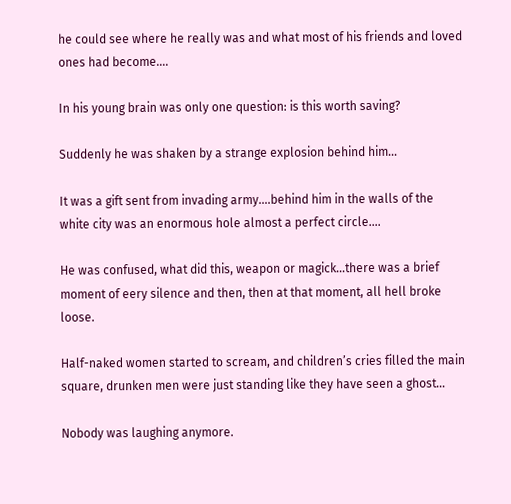he could see where he really was and what most of his friends and loved ones had become….

In his young brain was only one question: is this worth saving?

Suddenly he was shaken by a strange explosion behind him…

It was a gift sent from invading army….behind him in the walls of the white city was an enormous hole almost a perfect circle….

He was confused, what did this, weapon or magick…there was a brief moment of eery silence and then, then at that moment, all hell broke loose.

Half-naked women started to scream, and children’s cries filled the main square, drunken men were just standing like they have seen a ghost…

Nobody was laughing anymore.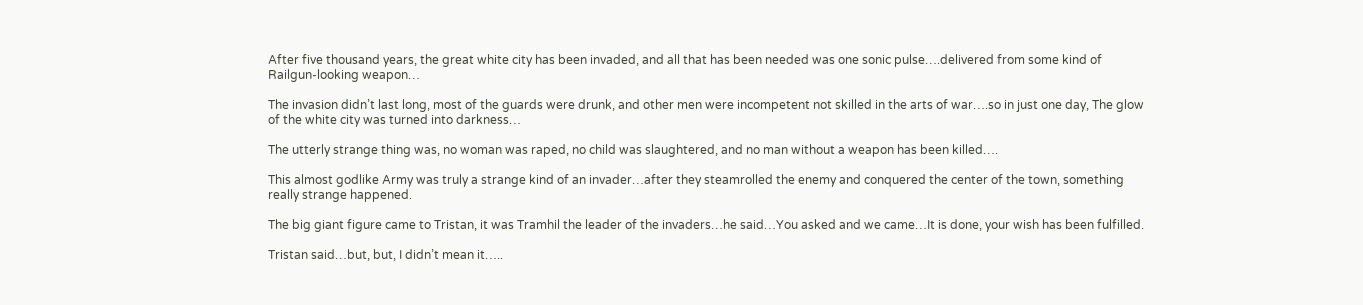After five thousand years, the great white city has been invaded, and all that has been needed was one sonic pulse….delivered from some kind of Railgun-looking weapon…

The invasion didn’t last long, most of the guards were drunk, and other men were incompetent not skilled in the arts of war….so in just one day, The glow of the white city was turned into darkness…

The utterly strange thing was, no woman was raped, no child was slaughtered, and no man without a weapon has been killed….

This almost godlike Army was truly a strange kind of an invader…after they steamrolled the enemy and conquered the center of the town, something really strange happened.

The big giant figure came to Tristan, it was Tramhil the leader of the invaders…he said…You asked and we came…It is done, your wish has been fulfilled.

Tristan said…but, but, I didn’t mean it…..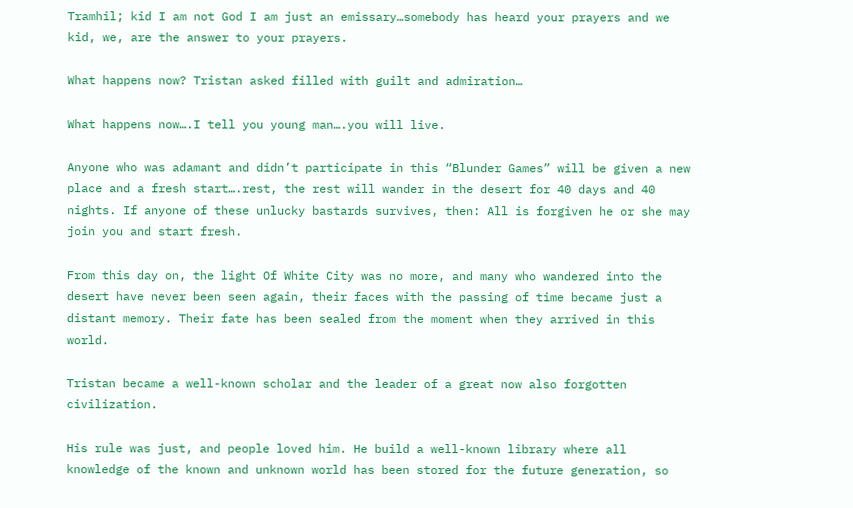Tramhil; kid I am not God I am just an emissary…somebody has heard your prayers and we kid, we, are the answer to your prayers.

What happens now? Tristan asked filled with guilt and admiration…

What happens now….I tell you young man….you will live.

Anyone who was adamant and didn’t participate in this “Blunder Games” will be given a new place and a fresh start….rest, the rest will wander in the desert for 40 days and 40 nights. If anyone of these unlucky bastards survives, then: All is forgiven he or she may join you and start fresh.

From this day on, the light Of White City was no more, and many who wandered into the desert have never been seen again, their faces with the passing of time became just a distant memory. Their fate has been sealed from the moment when they arrived in this world.

Tristan became a well-known scholar and the leader of a great now also forgotten civilization.

His rule was just, and people loved him. He build a well-known library where all knowledge of the known and unknown world has been stored for the future generation, so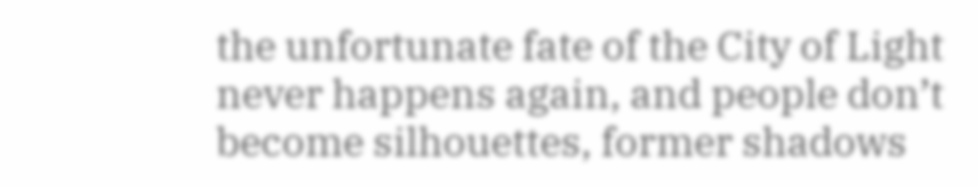the unfortunate fate of the City of Light never happens again, and people don’t become silhouettes, former shadows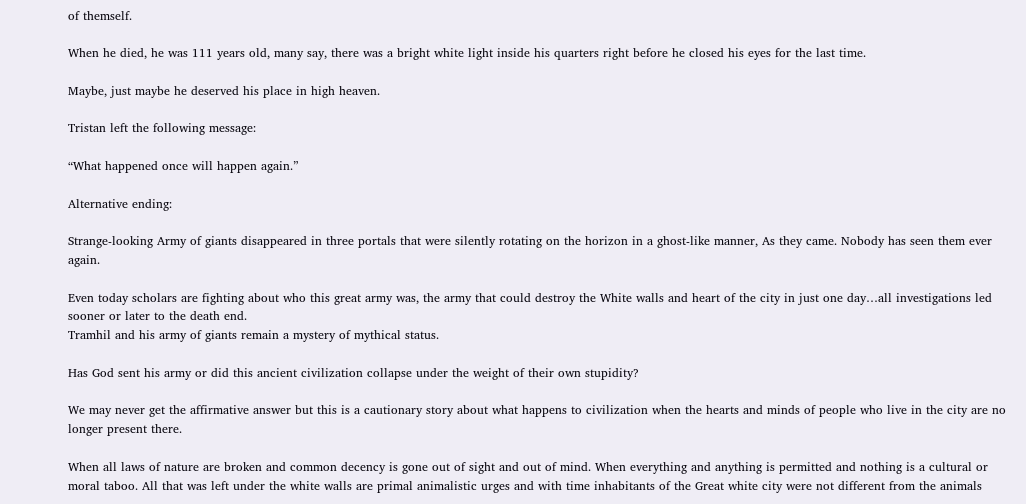of themself.

When he died, he was 111 years old, many say, there was a bright white light inside his quarters right before he closed his eyes for the last time.

Maybe, just maybe he deserved his place in high heaven.

Tristan left the following message:

“What happened once will happen again.”

Alternative ending:

Strange-looking Army of giants disappeared in three portals that were silently rotating on the horizon in a ghost-like manner, As they came. Nobody has seen them ever again.

Even today scholars are fighting about who this great army was, the army that could destroy the White walls and heart of the city in just one day…all investigations led sooner or later to the death end.
Tramhil and his army of giants remain a mystery of mythical status.

Has God sent his army or did this ancient civilization collapse under the weight of their own stupidity?

We may never get the affirmative answer but this is a cautionary story about what happens to civilization when the hearts and minds of people who live in the city are no longer present there.

When all laws of nature are broken and common decency is gone out of sight and out of mind. When everything and anything is permitted and nothing is a cultural or moral taboo. All that was left under the white walls are primal animalistic urges and with time inhabitants of the Great white city were not different from the animals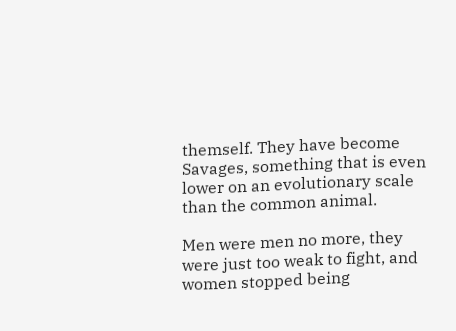themself. They have become Savages, something that is even lower on an evolutionary scale than the common animal.

Men were men no more, they were just too weak to fight, and women stopped being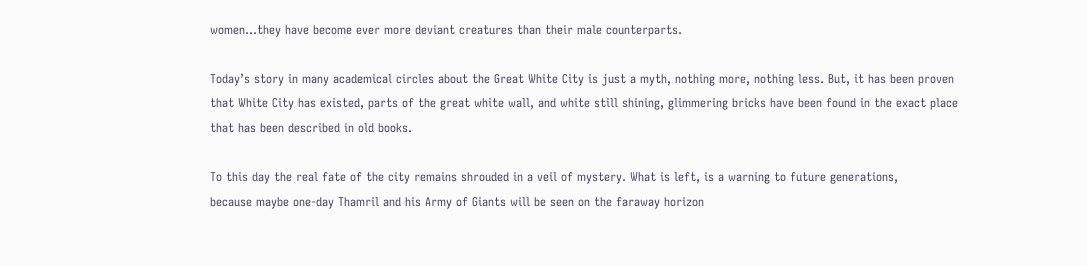women…they have become ever more deviant creatures than their male counterparts.

Today’s story in many academical circles about the Great White City is just a myth, nothing more, nothing less. But, it has been proven that White City has existed, parts of the great white wall, and white still shining, glimmering bricks have been found in the exact place that has been described in old books.

To this day the real fate of the city remains shrouded in a veil of mystery. What is left, is a warning to future generations,
because maybe one-day Thamril and his Army of Giants will be seen on the faraway horizon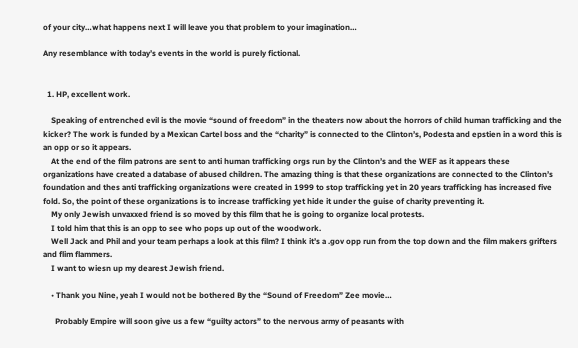of your city…what happens next I will leave you that problem to your imagination…

Any resemblance with today’s events in the world is purely fictional.


  1. HP, excellent work.

    Speaking of entrenched evil is the movie “sound of freedom” in the theaters now about the horrors of child human trafficking and the kicker? The work is funded by a Mexican Cartel boss and the “charity” is connected to the Clinton’s, Podesta and epstien in a word this is an opp or so it appears.
    At the end of the film patrons are sent to anti human trafficking orgs run by the Clinton’s and the WEF as it appears these organizations have created a database of abused children. The amazing thing is that these organizations are connected to the Clinton’s foundation and thes anti trafficking organizations were created in 1999 to stop trafficking yet in 20 years trafficking has increased five fold. So, the point of these organizations is to increase trafficking yet hide it under the guise of charity preventing it.
    My only Jewish unvaxxed friend is so moved by this film that he is going to organize local protests.
    I told him that this is an opp to see who pops up out of the woodwork.
    Well Jack and Phil and your team perhaps a look at this film? I think it’s a .gov opp run from the top down and the film makers grifters and flim flammers.
    I want to wiesn up my dearest Jewish friend.

    • Thank you Nine, yeah I would not be bothered By the “Sound of Freedom” Zee movie…

      Probably Empire will soon give us a few “guilty actors” to the nervous army of peasants with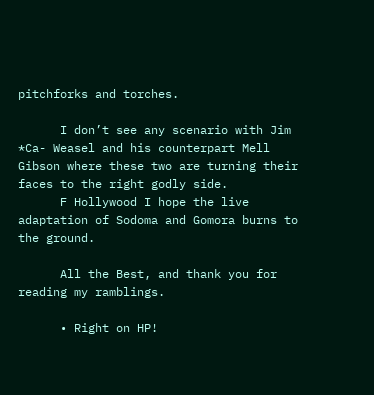pitchforks and torches.

      I don’t see any scenario with Jim *Ca- Weasel and his counterpart Mell Gibson where these two are turning their faces to the right godly side.
      F Hollywood I hope the live adaptation of Sodoma and Gomora burns to the ground.

      All the Best, and thank you for reading my ramblings.

      • Right on HP!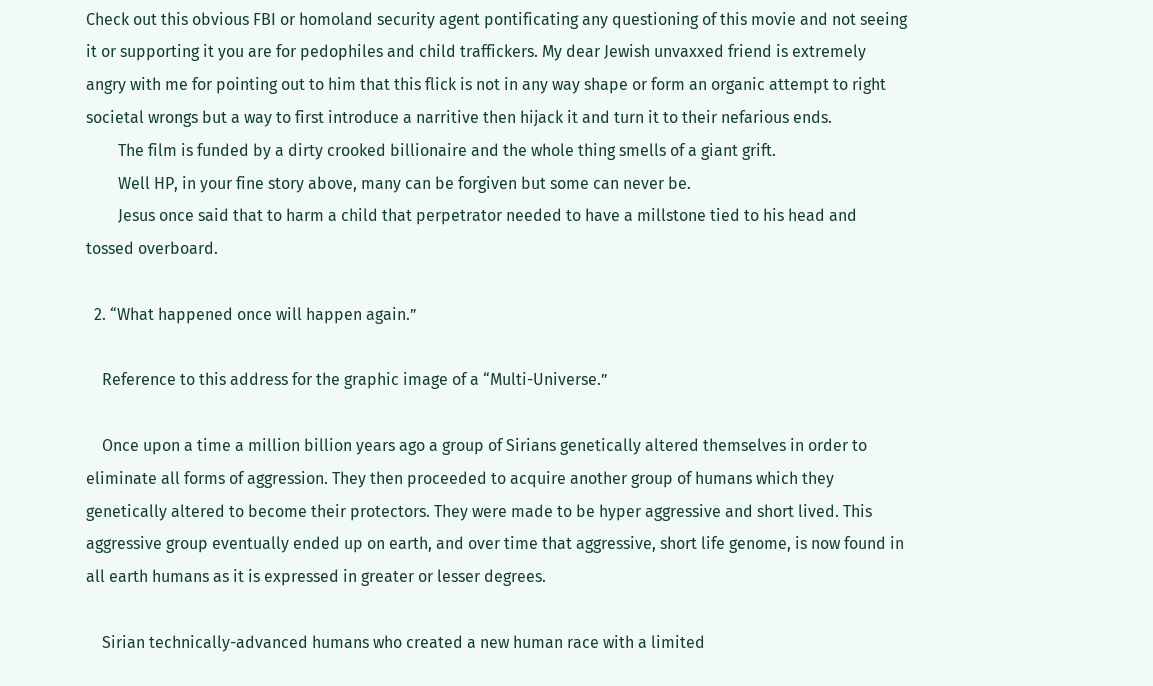Check out this obvious FBI or homoland security agent pontificating any questioning of this movie and not seeing it or supporting it you are for pedophiles and child traffickers. My dear Jewish unvaxxed friend is extremely angry with me for pointing out to him that this flick is not in any way shape or form an organic attempt to right societal wrongs but a way to first introduce a narritive then hijack it and turn it to their nefarious ends.
        The film is funded by a dirty crooked billionaire and the whole thing smells of a giant grift.
        Well HP, in your fine story above, many can be forgiven but some can never be.
        Jesus once said that to harm a child that perpetrator needed to have a millstone tied to his head and tossed overboard.

  2. “What happened once will happen again.”

    Reference to this address for the graphic image of a “Multi-Universe.”

    Once upon a time a million billion years ago a group of Sirians genetically altered themselves in order to eliminate all forms of aggression. They then proceeded to acquire another group of humans which they genetically altered to become their protectors. They were made to be hyper aggressive and short lived. This aggressive group eventually ended up on earth, and over time that aggressive, short life genome, is now found in all earth humans as it is expressed in greater or lesser degrees.

    Sirian technically-advanced humans who created a new human race with a limited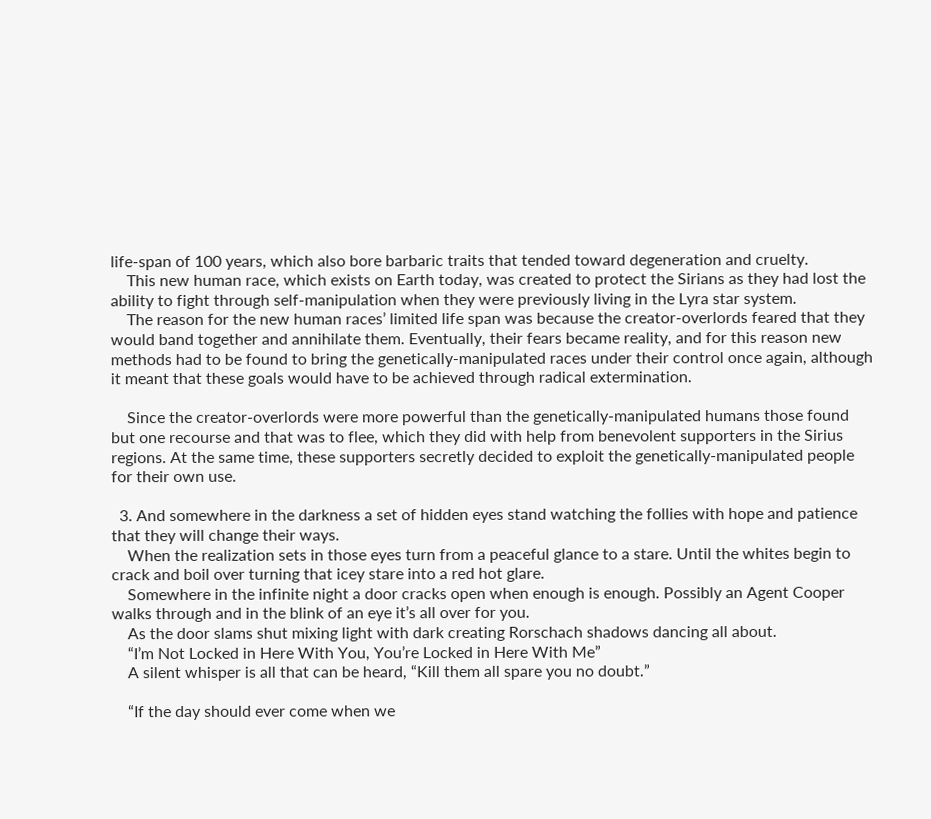life-span of 100 years, which also bore barbaric traits that tended toward degeneration and cruelty.
    This new human race, which exists on Earth today, was created to protect the Sirians as they had lost the ability to fight through self-manipulation when they were previously living in the Lyra star system.
    The reason for the new human races’ limited life span was because the creator-overlords feared that they would band together and annihilate them. Eventually, their fears became reality, and for this reason new methods had to be found to bring the genetically-manipulated races under their control once again, although it meant that these goals would have to be achieved through radical extermination.

    Since the creator-overlords were more powerful than the genetically-manipulated humans those found but one recourse and that was to flee, which they did with help from benevolent supporters in the Sirius regions. At the same time, these supporters secretly decided to exploit the genetically-manipulated people for their own use.

  3. And somewhere in the darkness a set of hidden eyes stand watching the follies with hope and patience that they will change their ways.
    When the realization sets in those eyes turn from a peaceful glance to a stare. Until the whites begin to crack and boil over turning that icey stare into a red hot glare.
    Somewhere in the infinite night a door cracks open when enough is enough. Possibly an Agent Cooper walks through and in the blink of an eye it’s all over for you.
    As the door slams shut mixing light with dark creating Rorschach shadows dancing all about.
    “I’m Not Locked in Here With You, You’re Locked in Here With Me”
    A silent whisper is all that can be heard, “Kill them all spare you no doubt.”

    “If the day should ever come when we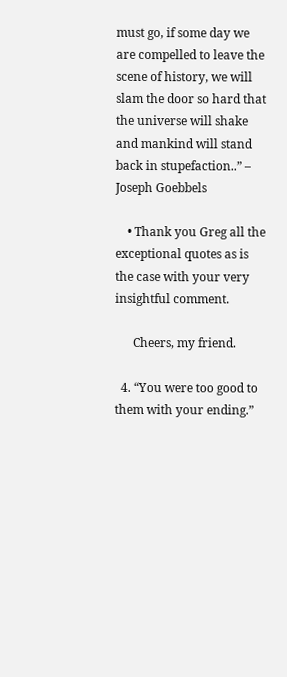must go, if some day we are compelled to leave the scene of history, we will slam the door so hard that the universe will shake and mankind will stand back in stupefaction..” – Joseph Goebbels

    • Thank you Greg all the exceptional quotes as is the case with your very insightful comment.

      Cheers, my friend.

  4. “You were too good to them with your ending.”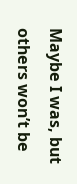Maybe I was, but others won’t be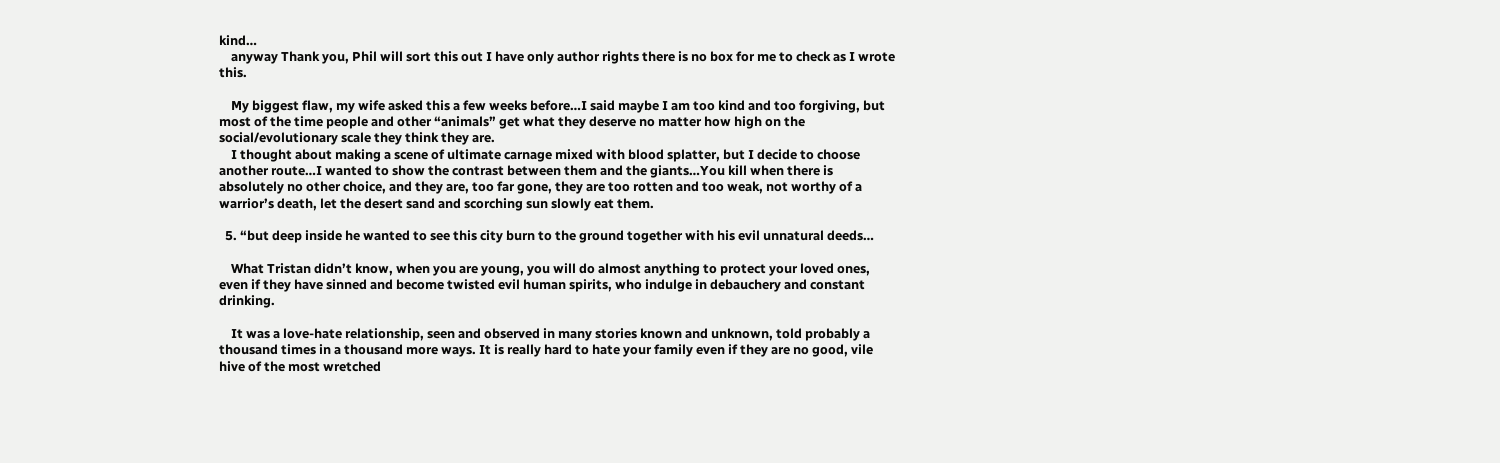kind…
    anyway Thank you, Phil will sort this out I have only author rights there is no box for me to check as I wrote this.

    My biggest flaw, my wife asked this a few weeks before…I said maybe I am too kind and too forgiving, but most of the time people and other “animals” get what they deserve no matter how high on the social/evolutionary scale they think they are.
    I thought about making a scene of ultimate carnage mixed with blood splatter, but I decide to choose another route…I wanted to show the contrast between them and the giants…You kill when there is absolutely no other choice, and they are, too far gone, they are too rotten and too weak, not worthy of a warrior’s death, let the desert sand and scorching sun slowly eat them.

  5. “but deep inside he wanted to see this city burn to the ground together with his evil unnatural deeds…

    What Tristan didn’t know, when you are young, you will do almost anything to protect your loved ones, even if they have sinned and become twisted evil human spirits, who indulge in debauchery and constant drinking.

    It was a love-hate relationship, seen and observed in many stories known and unknown, told probably a thousand times in a thousand more ways. It is really hard to hate your family even if they are no good, vile hive of the most wretched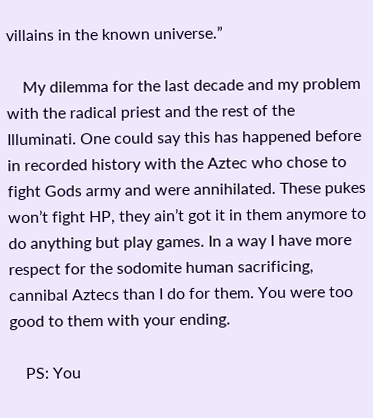villains in the known universe.”

    My dilemma for the last decade and my problem with the radical priest and the rest of the Illuminati. One could say this has happened before in recorded history with the Aztec who chose to fight Gods army and were annihilated. These pukes won’t fight HP, they ain’t got it in them anymore to do anything but play games. In a way I have more respect for the sodomite human sacrificing, cannibal Aztecs than I do for them. You were too good to them with your ending.

    PS: You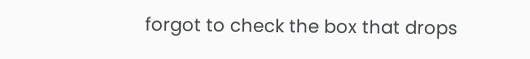forgot to check the box that drops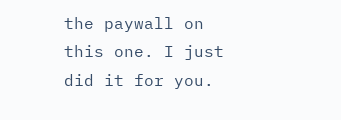the paywall on this one. I just did it for you.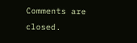Comments are closed.